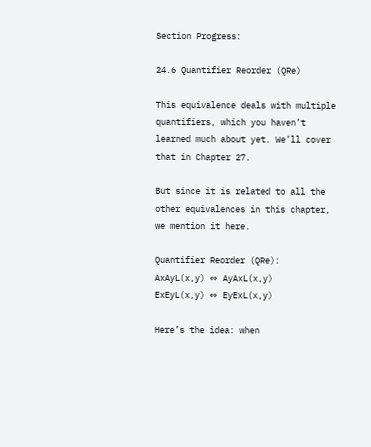Section Progress:

24.6 Quantifier Reorder (QRe)

This equivalence deals with multiple quantifiers, which you haven’t learned much about yet. We’ll cover that in Chapter 27.

But since it is related to all the other equivalences in this chapter, we mention it here.

Quantifier Reorder (QRe):
AxAyL(x,y) ⇔ AyAxL(x,y)
ExEyL(x,y) ⇔ EyExL(x,y)

Here’s the idea: when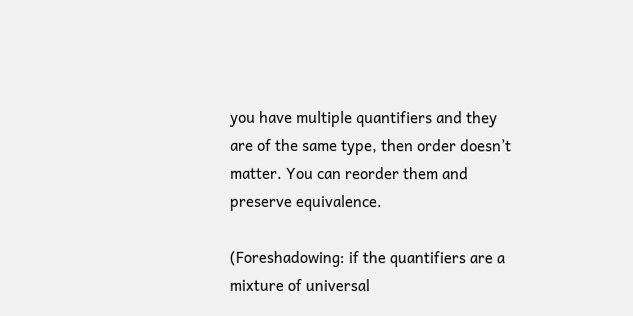you have multiple quantifiers and they are of the same type, then order doesn’t matter. You can reorder them and preserve equivalence.

(Foreshadowing: if the quantifiers are a mixture of universal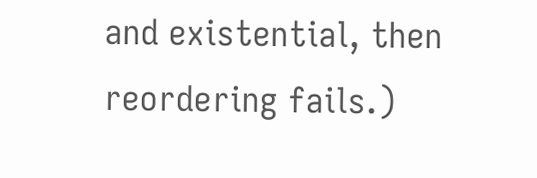and existential, then reordering fails.)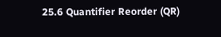25.6 Quantifier Reorder (QR)